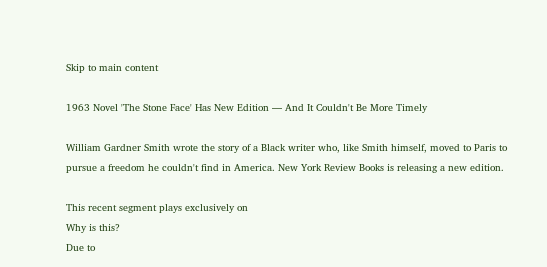Skip to main content

1963 Novel 'The Stone Face' Has New Edition — And It Couldn't Be More Timely

William Gardner Smith wrote the story of a Black writer who, like Smith himself, moved to Paris to pursue a freedom he couldn't find in America. New York Review Books is releasing a new edition.

This recent segment plays exclusively on
Why is this?
Due to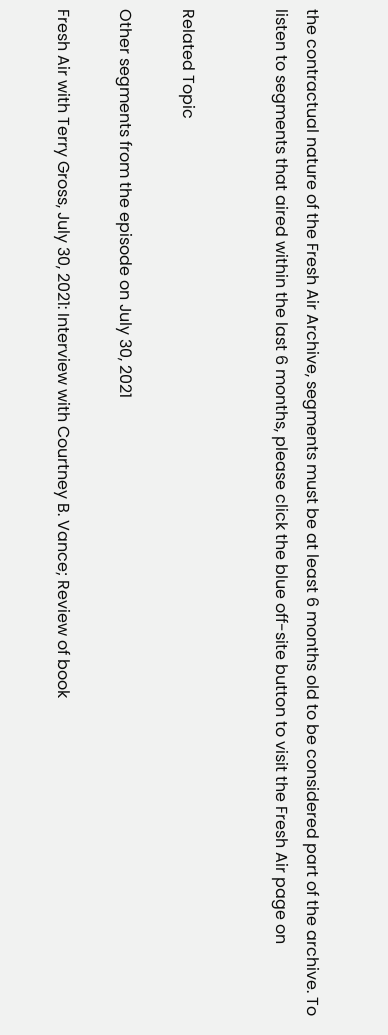the contractual nature of the Fresh Air Archive, segments must be at least 6 months old to be considered part of the archive. To listen to segments that aired within the last 6 months, please click the blue off-site button to visit the Fresh Air page on


Related Topic

Other segments from the episode on July 30, 2021

Fresh Air with Terry Gross, July 30, 2021: Interview with Courtney B. Vance; Review of book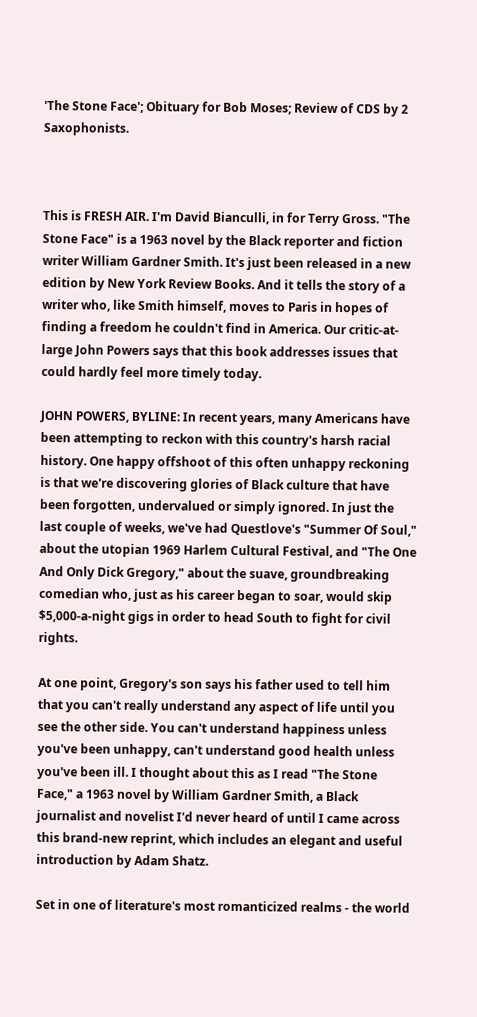'The Stone Face'; Obituary for Bob Moses; Review of CDS by 2 Saxophonists.



This is FRESH AIR. I'm David Bianculli, in for Terry Gross. "The Stone Face" is a 1963 novel by the Black reporter and fiction writer William Gardner Smith. It's just been released in a new edition by New York Review Books. And it tells the story of a writer who, like Smith himself, moves to Paris in hopes of finding a freedom he couldn't find in America. Our critic-at-large John Powers says that this book addresses issues that could hardly feel more timely today.

JOHN POWERS, BYLINE: In recent years, many Americans have been attempting to reckon with this country's harsh racial history. One happy offshoot of this often unhappy reckoning is that we're discovering glories of Black culture that have been forgotten, undervalued or simply ignored. In just the last couple of weeks, we've had Questlove's "Summer Of Soul," about the utopian 1969 Harlem Cultural Festival, and "The One And Only Dick Gregory," about the suave, groundbreaking comedian who, just as his career began to soar, would skip $5,000-a-night gigs in order to head South to fight for civil rights.

At one point, Gregory's son says his father used to tell him that you can't really understand any aspect of life until you see the other side. You can't understand happiness unless you've been unhappy, can't understand good health unless you've been ill. I thought about this as I read "The Stone Face," a 1963 novel by William Gardner Smith, a Black journalist and novelist I'd never heard of until I came across this brand-new reprint, which includes an elegant and useful introduction by Adam Shatz.

Set in one of literature's most romanticized realms - the world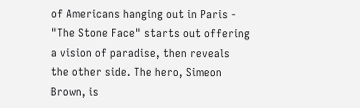of Americans hanging out in Paris - "The Stone Face" starts out offering a vision of paradise, then reveals the other side. The hero, Simeon Brown, is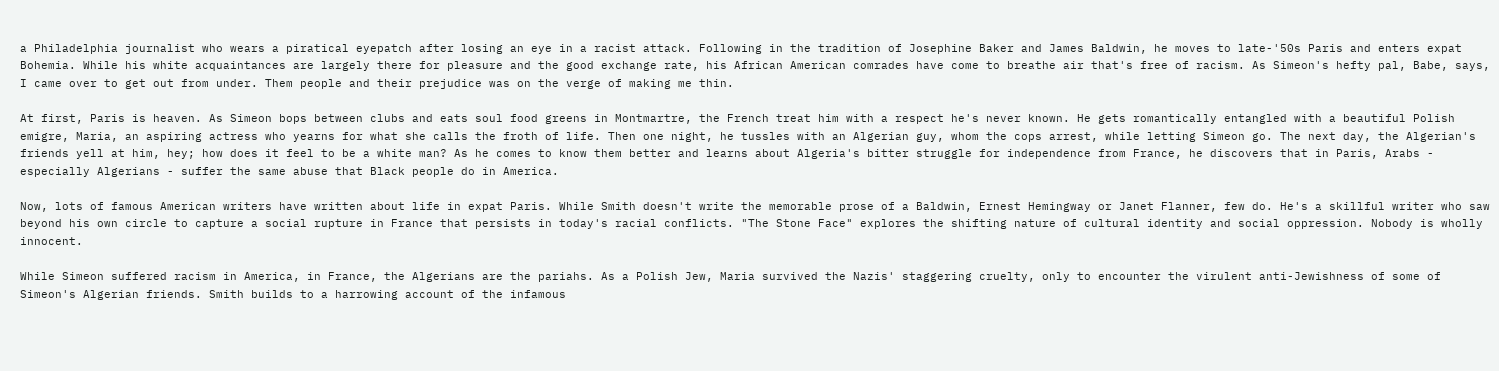a Philadelphia journalist who wears a piratical eyepatch after losing an eye in a racist attack. Following in the tradition of Josephine Baker and James Baldwin, he moves to late-'50s Paris and enters expat Bohemia. While his white acquaintances are largely there for pleasure and the good exchange rate, his African American comrades have come to breathe air that's free of racism. As Simeon's hefty pal, Babe, says, I came over to get out from under. Them people and their prejudice was on the verge of making me thin.

At first, Paris is heaven. As Simeon bops between clubs and eats soul food greens in Montmartre, the French treat him with a respect he's never known. He gets romantically entangled with a beautiful Polish emigre, Maria, an aspiring actress who yearns for what she calls the froth of life. Then one night, he tussles with an Algerian guy, whom the cops arrest, while letting Simeon go. The next day, the Algerian's friends yell at him, hey; how does it feel to be a white man? As he comes to know them better and learns about Algeria's bitter struggle for independence from France, he discovers that in Paris, Arabs - especially Algerians - suffer the same abuse that Black people do in America.

Now, lots of famous American writers have written about life in expat Paris. While Smith doesn't write the memorable prose of a Baldwin, Ernest Hemingway or Janet Flanner, few do. He's a skillful writer who saw beyond his own circle to capture a social rupture in France that persists in today's racial conflicts. "The Stone Face" explores the shifting nature of cultural identity and social oppression. Nobody is wholly innocent.

While Simeon suffered racism in America, in France, the Algerians are the pariahs. As a Polish Jew, Maria survived the Nazis' staggering cruelty, only to encounter the virulent anti-Jewishness of some of Simeon's Algerian friends. Smith builds to a harrowing account of the infamous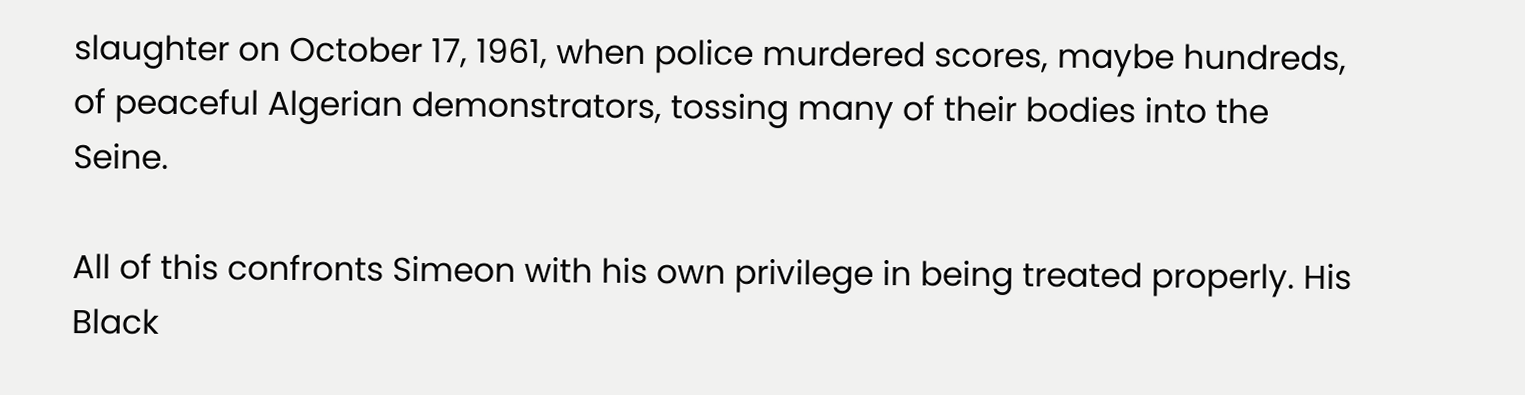slaughter on October 17, 1961, when police murdered scores, maybe hundreds, of peaceful Algerian demonstrators, tossing many of their bodies into the Seine.

All of this confronts Simeon with his own privilege in being treated properly. His Black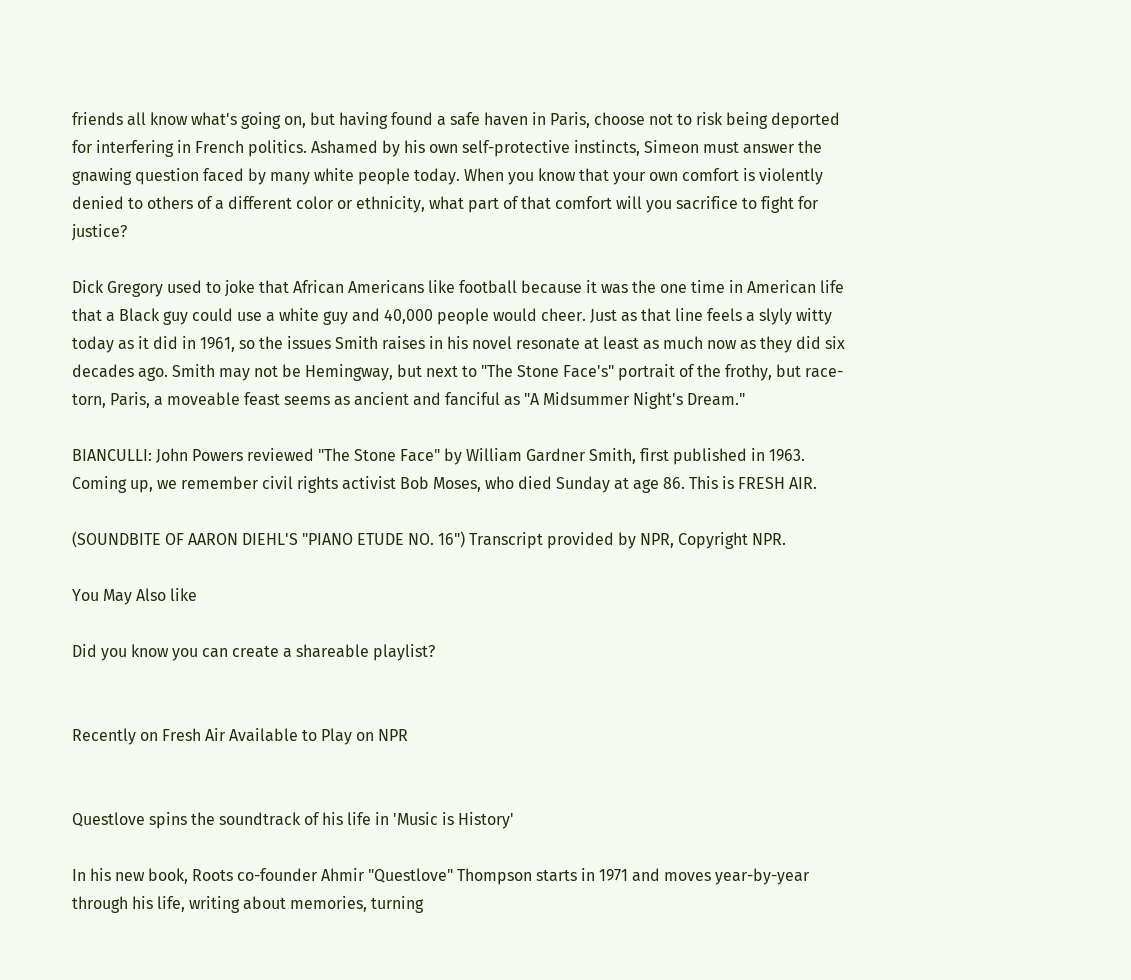friends all know what's going on, but having found a safe haven in Paris, choose not to risk being deported for interfering in French politics. Ashamed by his own self-protective instincts, Simeon must answer the gnawing question faced by many white people today. When you know that your own comfort is violently denied to others of a different color or ethnicity, what part of that comfort will you sacrifice to fight for justice?

Dick Gregory used to joke that African Americans like football because it was the one time in American life that a Black guy could use a white guy and 40,000 people would cheer. Just as that line feels a slyly witty today as it did in 1961, so the issues Smith raises in his novel resonate at least as much now as they did six decades ago. Smith may not be Hemingway, but next to "The Stone Face's" portrait of the frothy, but race-torn, Paris, a moveable feast seems as ancient and fanciful as "A Midsummer Night's Dream."

BIANCULLI: John Powers reviewed "The Stone Face" by William Gardner Smith, first published in 1963. Coming up, we remember civil rights activist Bob Moses, who died Sunday at age 86. This is FRESH AIR.

(SOUNDBITE OF AARON DIEHL'S "PIANO ETUDE NO. 16") Transcript provided by NPR, Copyright NPR.

You May Also like

Did you know you can create a shareable playlist?


Recently on Fresh Air Available to Play on NPR


Questlove spins the soundtrack of his life in 'Music is History'

In his new book, Roots co-founder Ahmir "Questlove" Thompson starts in 1971 and moves year-by-year through his life, writing about memories, turning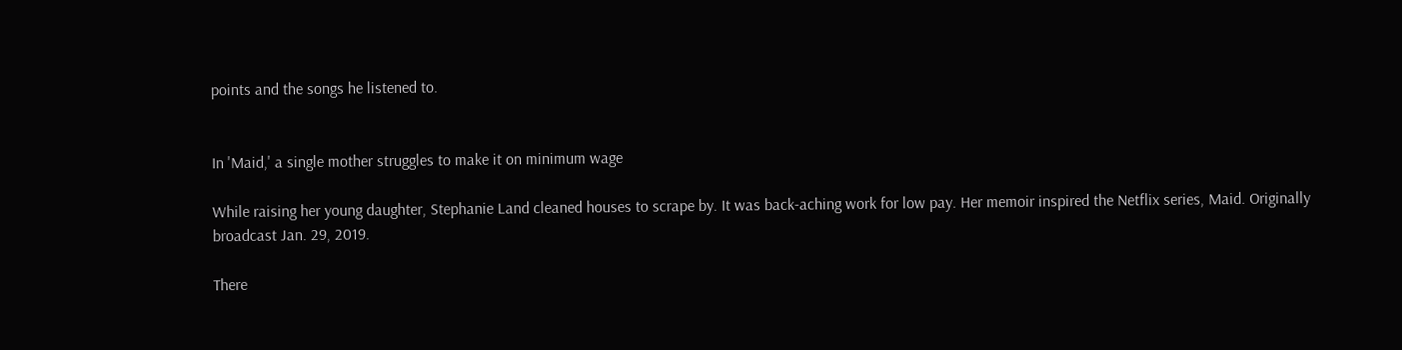points and the songs he listened to.


In 'Maid,' a single mother struggles to make it on minimum wage

While raising her young daughter, Stephanie Land cleaned houses to scrape by. It was back-aching work for low pay. Her memoir inspired the Netflix series, Maid. Originally broadcast Jan. 29, 2019.

There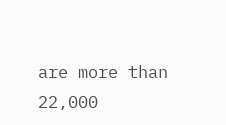are more than 22,000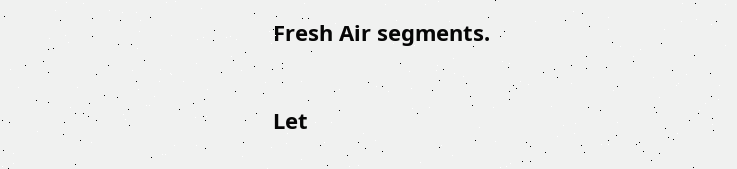Fresh Air segments.

Let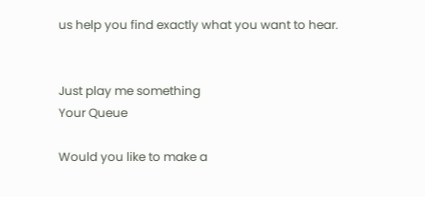us help you find exactly what you want to hear.


Just play me something
Your Queue

Would you like to make a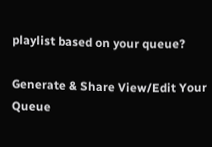playlist based on your queue?

Generate & Share View/Edit Your Queue